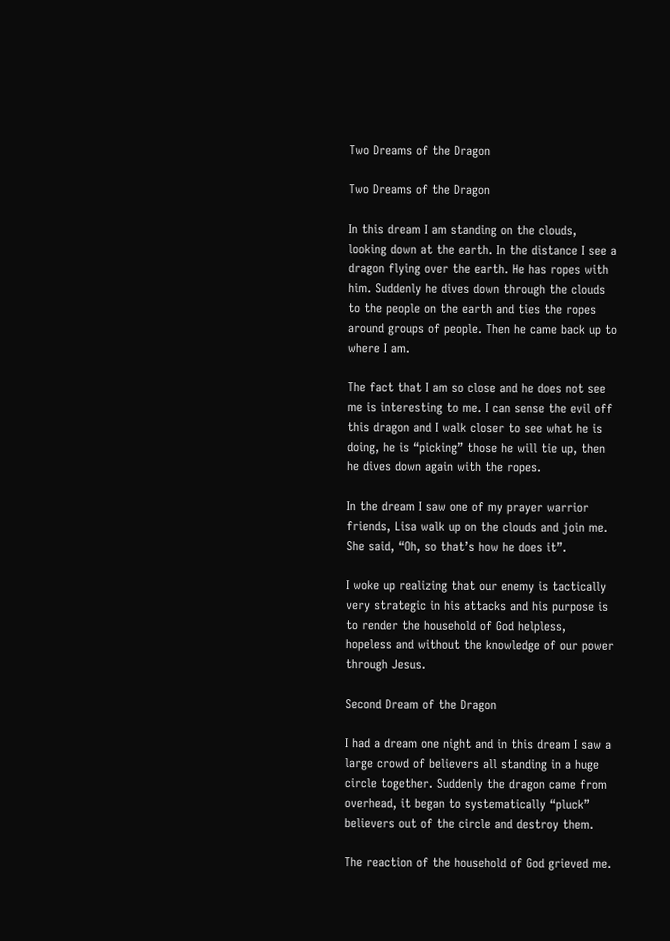Two Dreams of the Dragon

Two Dreams of the Dragon

In this dream I am standing on the clouds, looking down at the earth. In the distance I see a dragon flying over the earth. He has ropes with him. Suddenly he dives down through the clouds to the people on the earth and ties the ropes around groups of people. Then he came back up to where I am.

The fact that I am so close and he does not see me is interesting to me. I can sense the evil off this dragon and I walk closer to see what he is doing, he is “picking” those he will tie up, then he dives down again with the ropes.

In the dream I saw one of my prayer warrior friends, Lisa walk up on the clouds and join me. She said, “Oh, so that’s how he does it”.

I woke up realizing that our enemy is tactically very strategic in his attacks and his purpose is to render the household of God helpless, hopeless and without the knowledge of our power through Jesus.

Second Dream of the Dragon

I had a dream one night and in this dream I saw a large crowd of believers all standing in a huge circle together. Suddenly the dragon came from overhead, it began to systematically “pluck” believers out of the circle and destroy them.

The reaction of the household of God grieved me.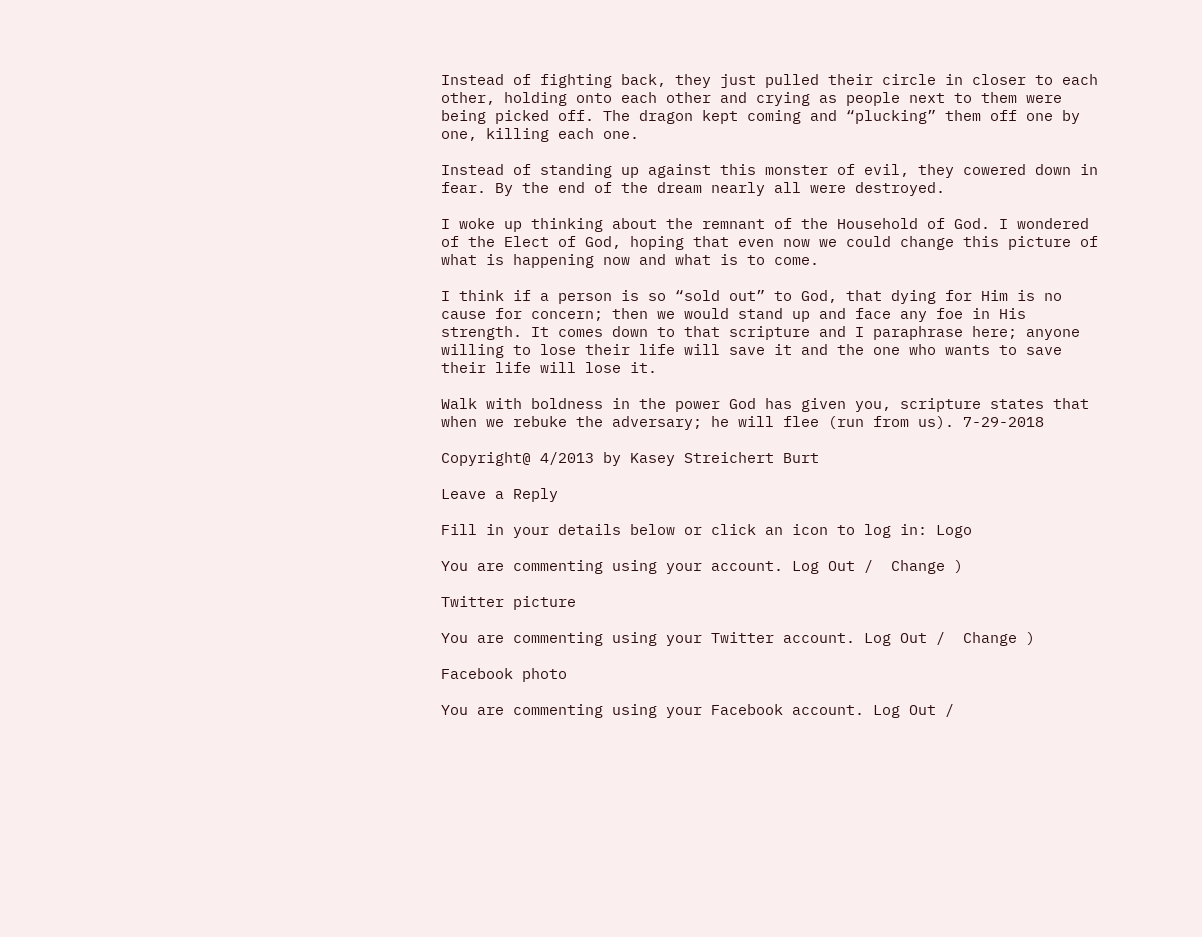Instead of fighting back, they just pulled their circle in closer to each other, holding onto each other and crying as people next to them were being picked off. The dragon kept coming and “plucking” them off one by one, killing each one.

Instead of standing up against this monster of evil, they cowered down in fear. By the end of the dream nearly all were destroyed.

I woke up thinking about the remnant of the Household of God. I wondered of the Elect of God, hoping that even now we could change this picture of what is happening now and what is to come.

I think if a person is so “sold out” to God, that dying for Him is no cause for concern; then we would stand up and face any foe in His strength. It comes down to that scripture and I paraphrase here; anyone willing to lose their life will save it and the one who wants to save their life will lose it.

Walk with boldness in the power God has given you, scripture states that when we rebuke the adversary; he will flee (run from us). 7-29-2018

Copyright@ 4/2013 by Kasey Streichert Burt

Leave a Reply

Fill in your details below or click an icon to log in: Logo

You are commenting using your account. Log Out /  Change )

Twitter picture

You are commenting using your Twitter account. Log Out /  Change )

Facebook photo

You are commenting using your Facebook account. Log Out /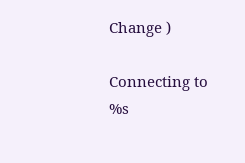Change )

Connecting to %s